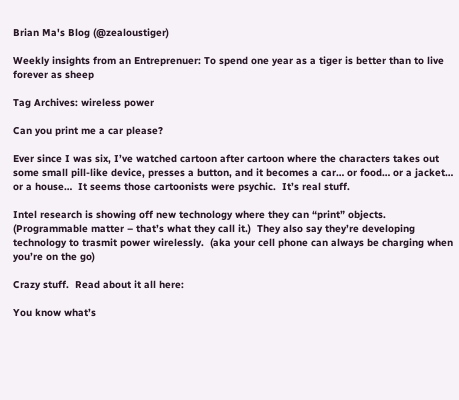Brian Ma's Blog (@zealoustiger)

Weekly insights from an Entreprenuer: To spend one year as a tiger is better than to live forever as sheep

Tag Archives: wireless power

Can you print me a car please?

Ever since I was six, I’ve watched cartoon after cartoon where the characters takes out some small pill-like device, presses a button, and it becomes a car… or food… or a jacket… or a house…  It seems those cartoonists were psychic.  It’s real stuff.

Intel research is showing off new technology where they can “print” objects.  (Programmable matter – that’s what they call it.)  They also say they’re developing technology to trasmit power wirelessly.  (aka your cell phone can always be charging when you’re on the go)

Crazy stuff.  Read about it all here:

You know what’s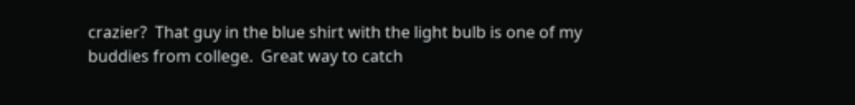crazier?  That guy in the blue shirt with the light bulb is one of my buddies from college.  Great way to catch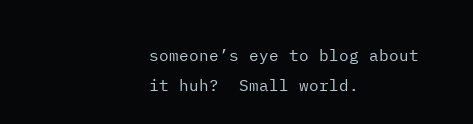someone’s eye to blog about it huh?  Small world.